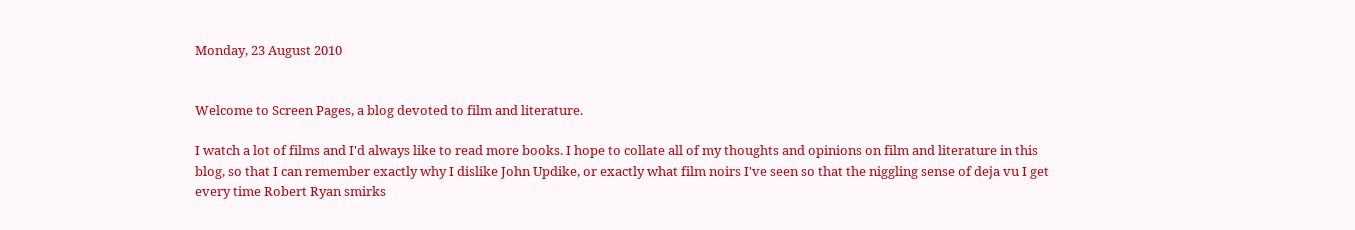Monday, 23 August 2010


Welcome to Screen Pages, a blog devoted to film and literature.

I watch a lot of films and I'd always like to read more books. I hope to collate all of my thoughts and opinions on film and literature in this blog, so that I can remember exactly why I dislike John Updike, or exactly what film noirs I've seen so that the niggling sense of deja vu I get every time Robert Ryan smirks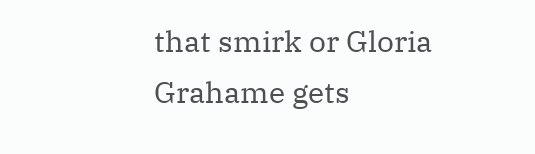that smirk or Gloria Grahame gets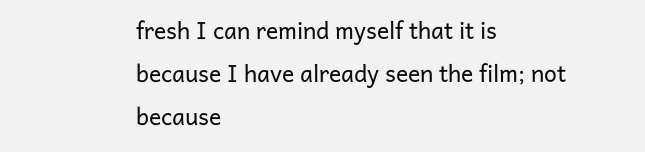fresh I can remind myself that it is because I have already seen the film; not because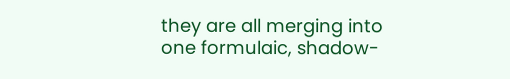they are all merging into one formulaic, shadow-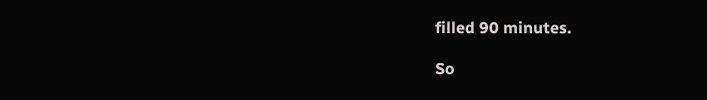filled 90 minutes.

So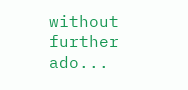without further ado...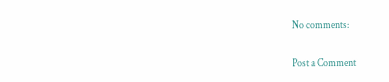No comments:

Post a Comment